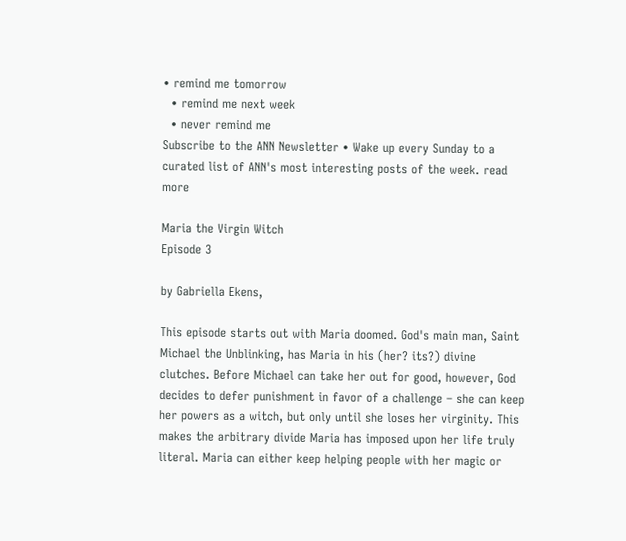• remind me tomorrow
  • remind me next week
  • never remind me
Subscribe to the ANN Newsletter • Wake up every Sunday to a curated list of ANN's most interesting posts of the week. read more

Maria the Virgin Witch
Episode 3

by Gabriella Ekens,

This episode starts out with Maria doomed. God's main man, Saint Michael the Unblinking, has Maria in his (her? its?) divine clutches. Before Michael can take her out for good, however, God decides to defer punishment in favor of a challenge – she can keep her powers as a witch, but only until she loses her virginity. This makes the arbitrary divide Maria has imposed upon her life truly literal. Maria can either keep helping people with her magic or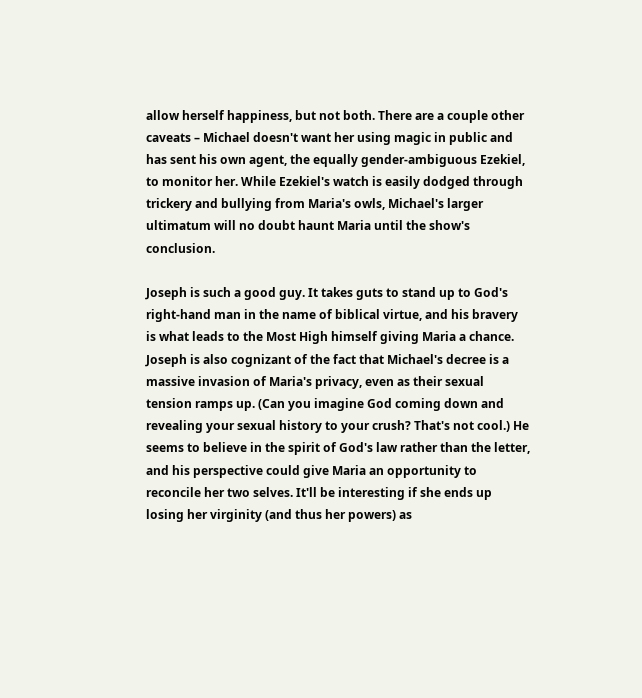allow herself happiness, but not both. There are a couple other caveats – Michael doesn't want her using magic in public and has sent his own agent, the equally gender-ambiguous Ezekiel, to monitor her. While Ezekiel's watch is easily dodged through trickery and bullying from Maria's owls, Michael's larger ultimatum will no doubt haunt Maria until the show's conclusion.

Joseph is such a good guy. It takes guts to stand up to God's right-hand man in the name of biblical virtue, and his bravery is what leads to the Most High himself giving Maria a chance. Joseph is also cognizant of the fact that Michael's decree is a massive invasion of Maria's privacy, even as their sexual tension ramps up. (Can you imagine God coming down and revealing your sexual history to your crush? That's not cool.) He seems to believe in the spirit of God's law rather than the letter, and his perspective could give Maria an opportunity to reconcile her two selves. It'll be interesting if she ends up losing her virginity (and thus her powers) as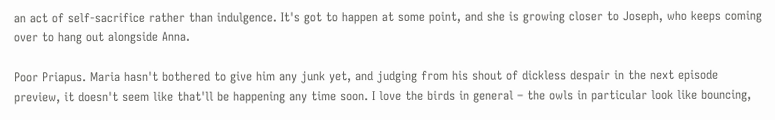an act of self-sacrifice rather than indulgence. It's got to happen at some point, and she is growing closer to Joseph, who keeps coming over to hang out alongside Anna.

Poor Priapus. Maria hasn't bothered to give him any junk yet, and judging from his shout of dickless despair in the next episode preview, it doesn't seem like that'll be happening any time soon. I love the birds in general – the owls in particular look like bouncing,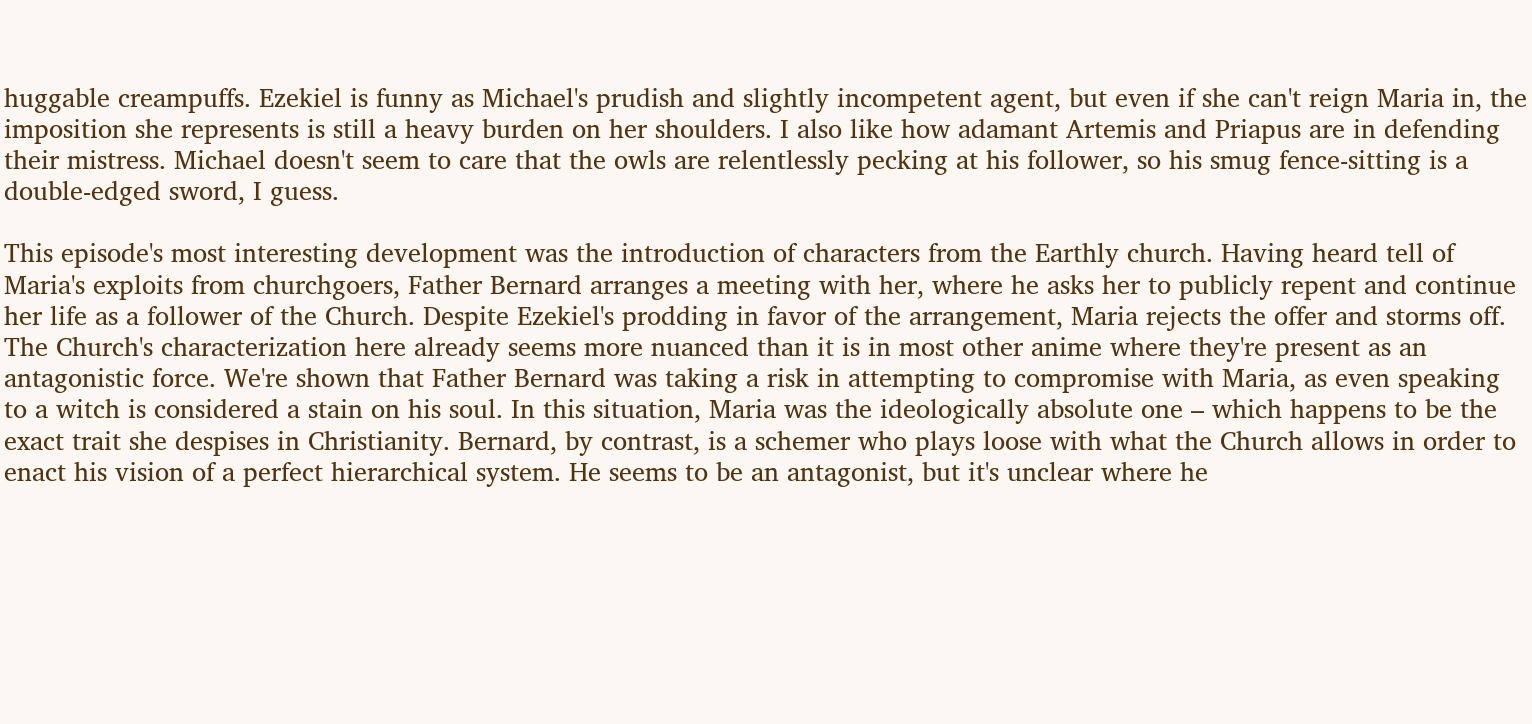huggable creampuffs. Ezekiel is funny as Michael's prudish and slightly incompetent agent, but even if she can't reign Maria in, the imposition she represents is still a heavy burden on her shoulders. I also like how adamant Artemis and Priapus are in defending their mistress. Michael doesn't seem to care that the owls are relentlessly pecking at his follower, so his smug fence-sitting is a double-edged sword, I guess.

This episode's most interesting development was the introduction of characters from the Earthly church. Having heard tell of Maria's exploits from churchgoers, Father Bernard arranges a meeting with her, where he asks her to publicly repent and continue her life as a follower of the Church. Despite Ezekiel's prodding in favor of the arrangement, Maria rejects the offer and storms off. The Church's characterization here already seems more nuanced than it is in most other anime where they're present as an antagonistic force. We're shown that Father Bernard was taking a risk in attempting to compromise with Maria, as even speaking to a witch is considered a stain on his soul. In this situation, Maria was the ideologically absolute one – which happens to be the exact trait she despises in Christianity. Bernard, by contrast, is a schemer who plays loose with what the Church allows in order to enact his vision of a perfect hierarchical system. He seems to be an antagonist, but it's unclear where he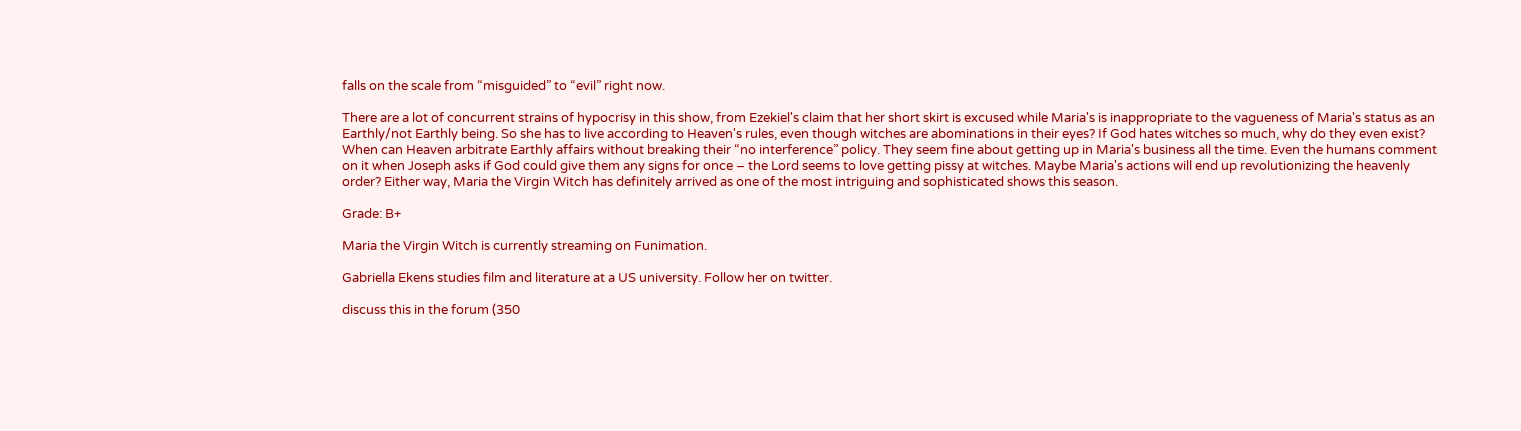falls on the scale from “misguided” to “evil” right now.

There are a lot of concurrent strains of hypocrisy in this show, from Ezekiel's claim that her short skirt is excused while Maria's is inappropriate to the vagueness of Maria's status as an Earthly/not Earthly being. So she has to live according to Heaven's rules, even though witches are abominations in their eyes? If God hates witches so much, why do they even exist? When can Heaven arbitrate Earthly affairs without breaking their “no interference” policy. They seem fine about getting up in Maria's business all the time. Even the humans comment on it when Joseph asks if God could give them any signs for once – the Lord seems to love getting pissy at witches. Maybe Maria's actions will end up revolutionizing the heavenly order? Either way, Maria the Virgin Witch has definitely arrived as one of the most intriguing and sophisticated shows this season.

Grade: B+

Maria the Virgin Witch is currently streaming on Funimation.

Gabriella Ekens studies film and literature at a US university. Follow her on twitter.

discuss this in the forum (350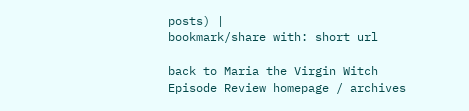posts) |
bookmark/share with: short url

back to Maria the Virgin Witch
Episode Review homepage / archives